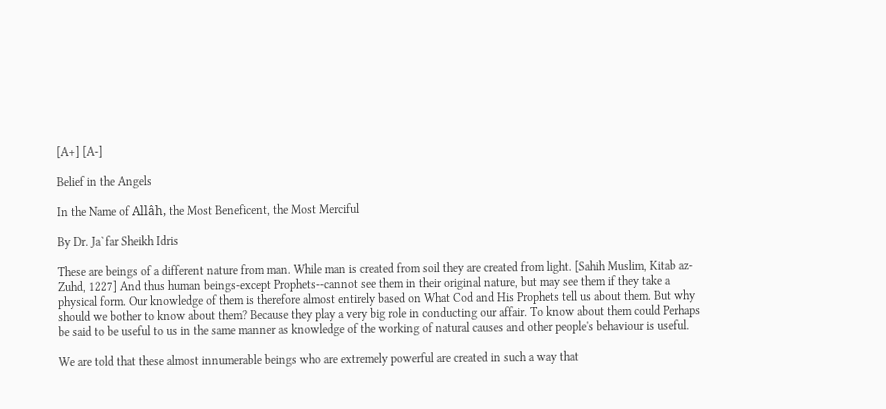[A+] [A-]

Belief in the Angels

In the Name of Allâh, the Most Beneficent, the Most Merciful

By Dr. Ja`far Sheikh Idris

These are beings of a different nature from man. While man is created from soil they are created from light. [Sahih Muslim, Kitab az-Zuhd, 1227] And thus human beings-except Prophets--cannot see them in their original nature, but may see them if they take a physical form. Our knowledge of them is therefore almost entirely based on What Cod and His Prophets tell us about them. But why should we bother to know about them? Because they play a very big role in conducting our affair. To know about them could Perhaps be said to be useful to us in the same manner as knowledge of the working of natural causes and other people's behaviour is useful.

We are told that these almost innumerable beings who are extremely powerful are created in such a way that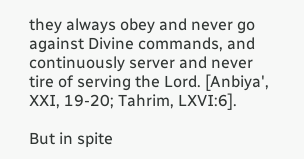they always obey and never go against Divine commands, and continuously server and never tire of serving the Lord. [Anbiya', XXI, 19-20; Tahrim, LXVI:6].

But in spite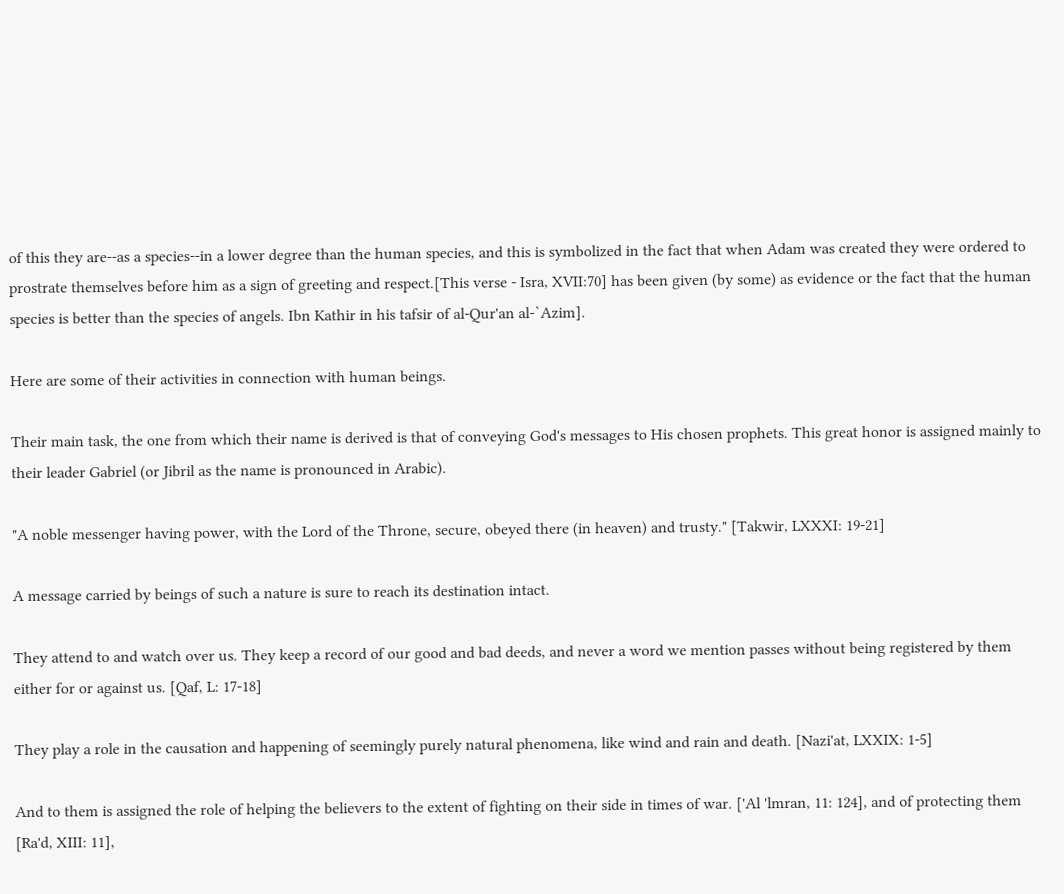of this they are--as a species--in a lower degree than the human species, and this is symbolized in the fact that when Adam was created they were ordered to prostrate themselves before him as a sign of greeting and respect.[This verse - Isra, XVII:70] has been given (by some) as evidence or the fact that the human species is better than the species of angels. Ibn Kathir in his tafsir of al-Qur'an al-`Azim].

Here are some of their activities in connection with human beings.

Their main task, the one from which their name is derived is that of conveying God's messages to His chosen prophets. This great honor is assigned mainly to their leader Gabriel (or Jibril as the name is pronounced in Arabic).

"A noble messenger having power, with the Lord of the Throne, secure, obeyed there (in heaven) and trusty." [Takwir, LXXXI: 19-21]

A message carried by beings of such a nature is sure to reach its destination intact.

They attend to and watch over us. They keep a record of our good and bad deeds, and never a word we mention passes without being registered by them either for or against us. [Qaf, L: 17-18]

They play a role in the causation and happening of seemingly purely natural phenomena, like wind and rain and death. [Nazi'at, LXXIX: 1-5]

And to them is assigned the role of helping the believers to the extent of fighting on their side in times of war. ['Al 'lmran, 11: 124], and of protecting them [Ra'd, XIII: 11],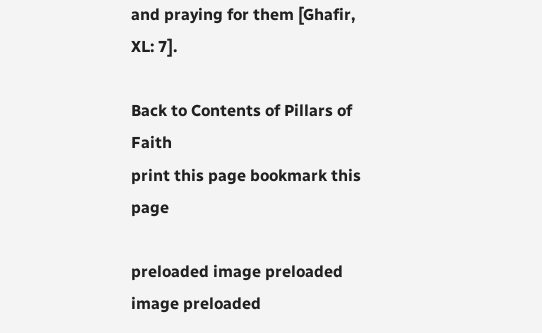and praying for them [Ghafir, XL: 7].

Back to Contents of Pillars of Faith
print this page bookmark this page

preloaded image preloaded image preloaded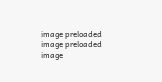image preloaded image preloaded image